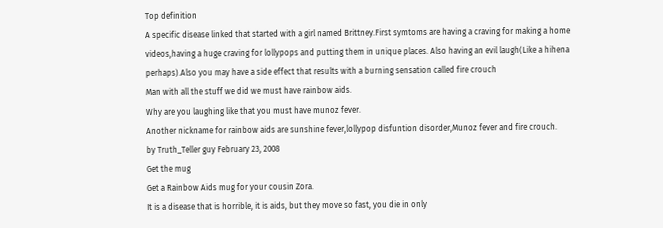Top definition
A specific disease linked that started with a girl named Brittney.First symtoms are having a craving for making a home videos,having a huge craving for lollypops and putting them in unique places. Also having an evil laugh(Like a hihena perhaps).Also you may have a side effect that results with a burning sensation called fire crouch
Man with all the stuff we did we must have rainbow aids.
Why are you laughing like that you must have munoz fever.
Another nickname for rainbow aids are sunshine fever,lollypop disfuntion disorder,Munoz fever and fire crouch.
by Truth_Teller guy February 23, 2008
Get the mug
Get a Rainbow Aids mug for your cousin Zora.
It is a disease that is horrible, it is aids, but they move so fast, you die in only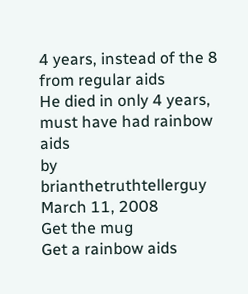4 years, instead of the 8 from regular aids
He died in only 4 years, must have had rainbow aids
by brianthetruthtellerguy March 11, 2008
Get the mug
Get a rainbow aids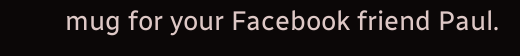mug for your Facebook friend Paul.